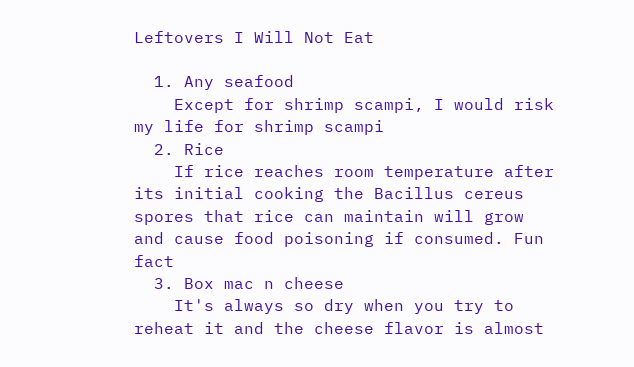Leftovers I Will Not Eat

  1. Any seafood
    Except for shrimp scampi, I would risk my life for shrimp scampi
  2. Rice
    If rice reaches room temperature after its initial cooking the Bacillus cereus spores that rice can maintain will grow and cause food poisoning if consumed. Fun fact
  3. Box mac n cheese
    It's always so dry when you try to reheat it and the cheese flavor is almost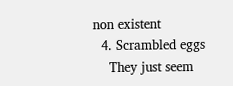non existent
  4. Scrambled eggs
    They just seem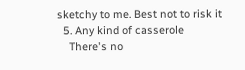sketchy to me. Best not to risk it
  5. Any kind of casserole
    There's no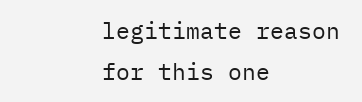legitimate reason for this one